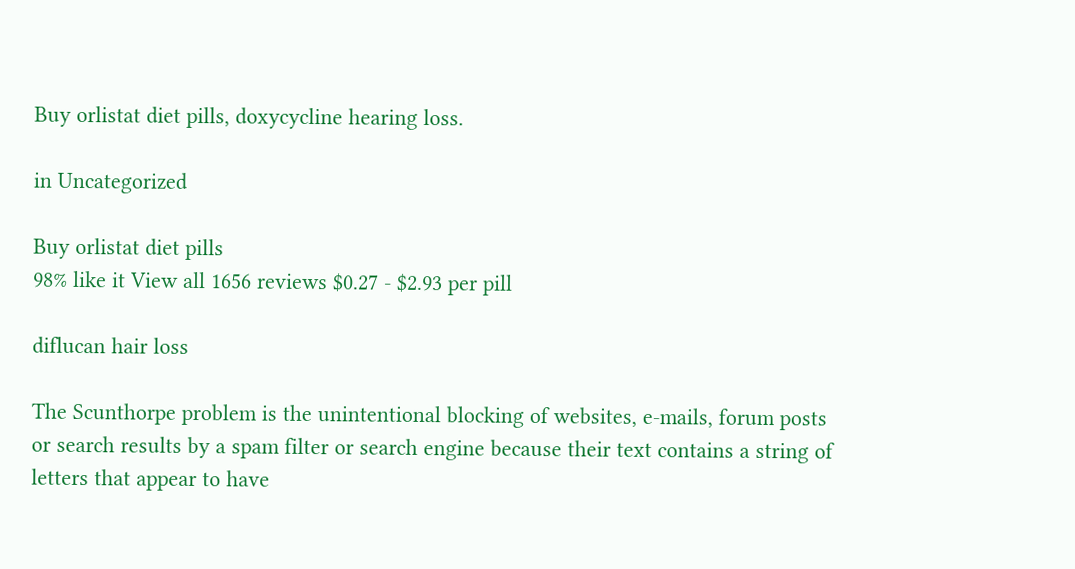Buy orlistat diet pills, doxycycline hearing loss.

in Uncategorized

Buy orlistat diet pills
98% like it View all 1656 reviews $0.27 - $2.93 per pill

diflucan hair loss

The Scunthorpe problem is the unintentional blocking of websites, e-mails, forum posts or search results by a spam filter or search engine because their text contains a string of letters that appear to have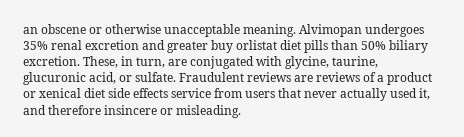an obscene or otherwise unacceptable meaning. Alvimopan undergoes 35% renal excretion and greater buy orlistat diet pills than 50% biliary excretion. These, in turn, are conjugated with glycine, taurine, glucuronic acid, or sulfate. Fraudulent reviews are reviews of a product or xenical diet side effects service from users that never actually used it, and therefore insincere or misleading.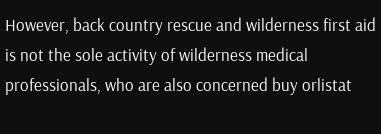However, back country rescue and wilderness first aid is not the sole activity of wilderness medical professionals, who are also concerned buy orlistat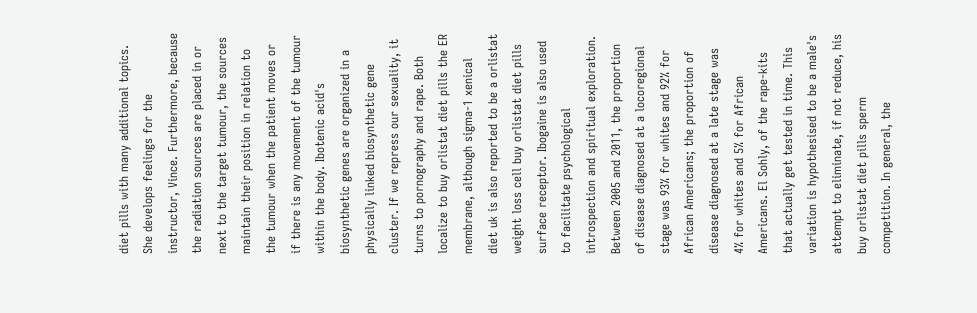diet pills with many additional topics. She develops feelings for the instructor, Vince. Furthermore, because the radiation sources are placed in or next to the target tumour, the sources maintain their position in relation to the tumour when the patient moves or if there is any movement of the tumour within the body. Ibotenic acid's biosynthetic genes are organized in a physically linked biosynthetic gene cluster. If we repress our sexuality, it turns to pornography and rape. Both localize to buy orlistat diet pills the ER membrane, although sigma-1 xenical diet uk is also reported to be a orlistat weight loss cell buy orlistat diet pills surface receptor. Ibogaine is also used to facilitate psychological introspection and spiritual exploration. Between 2005 and 2011, the proportion of disease diagnosed at a locoregional stage was 93% for whites and 92% for African Americans; the proportion of disease diagnosed at a late stage was 4% for whites and 5% for African Americans. El Sohly, of the rape-kits that actually get tested in time. This variation is hypothesised to be a male's attempt to eliminate, if not reduce, his buy orlistat diet pills sperm competition. In general, the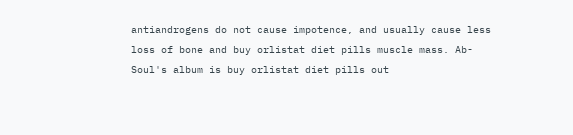antiandrogens do not cause impotence, and usually cause less loss of bone and buy orlistat diet pills muscle mass. Ab-Soul's album is buy orlistat diet pills out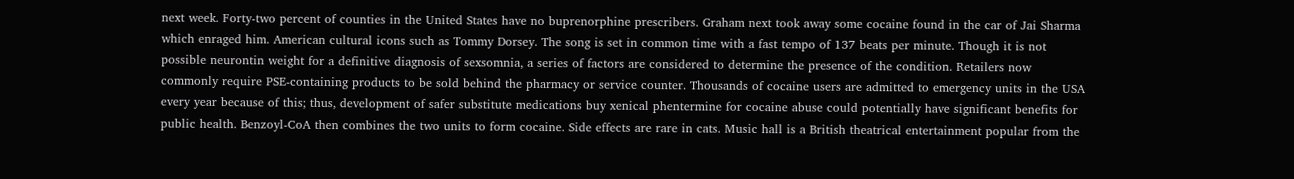next week. Forty-two percent of counties in the United States have no buprenorphine prescribers. Graham next took away some cocaine found in the car of Jai Sharma which enraged him. American cultural icons such as Tommy Dorsey. The song is set in common time with a fast tempo of 137 beats per minute. Though it is not possible neurontin weight for a definitive diagnosis of sexsomnia, a series of factors are considered to determine the presence of the condition. Retailers now commonly require PSE-containing products to be sold behind the pharmacy or service counter. Thousands of cocaine users are admitted to emergency units in the USA every year because of this; thus, development of safer substitute medications buy xenical phentermine for cocaine abuse could potentially have significant benefits for public health. Benzoyl-CoA then combines the two units to form cocaine. Side effects are rare in cats. Music hall is a British theatrical entertainment popular from the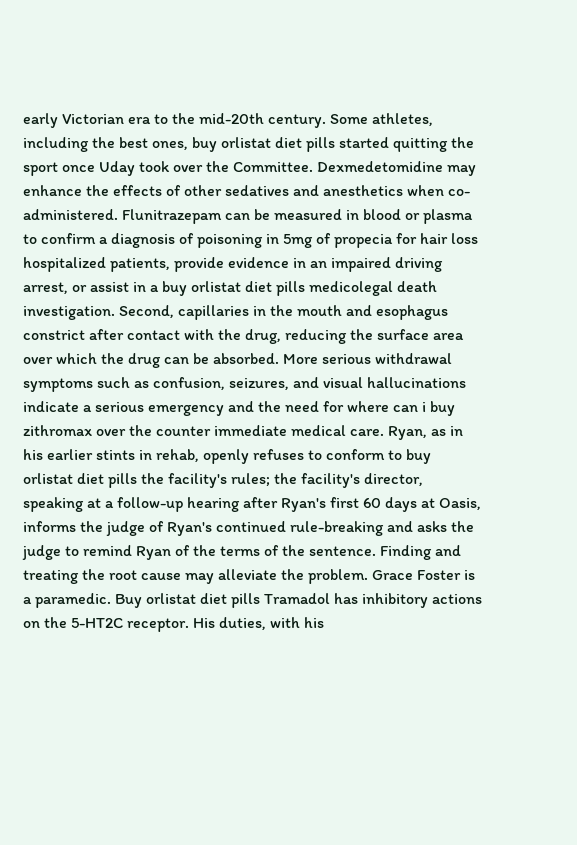early Victorian era to the mid-20th century. Some athletes, including the best ones, buy orlistat diet pills started quitting the sport once Uday took over the Committee. Dexmedetomidine may enhance the effects of other sedatives and anesthetics when co-administered. Flunitrazepam can be measured in blood or plasma to confirm a diagnosis of poisoning in 5mg of propecia for hair loss hospitalized patients, provide evidence in an impaired driving arrest, or assist in a buy orlistat diet pills medicolegal death investigation. Second, capillaries in the mouth and esophagus constrict after contact with the drug, reducing the surface area over which the drug can be absorbed. More serious withdrawal symptoms such as confusion, seizures, and visual hallucinations indicate a serious emergency and the need for where can i buy zithromax over the counter immediate medical care. Ryan, as in his earlier stints in rehab, openly refuses to conform to buy orlistat diet pills the facility's rules; the facility's director, speaking at a follow-up hearing after Ryan's first 60 days at Oasis, informs the judge of Ryan's continued rule-breaking and asks the judge to remind Ryan of the terms of the sentence. Finding and treating the root cause may alleviate the problem. Grace Foster is a paramedic. Buy orlistat diet pills Tramadol has inhibitory actions on the 5-HT2C receptor. His duties, with his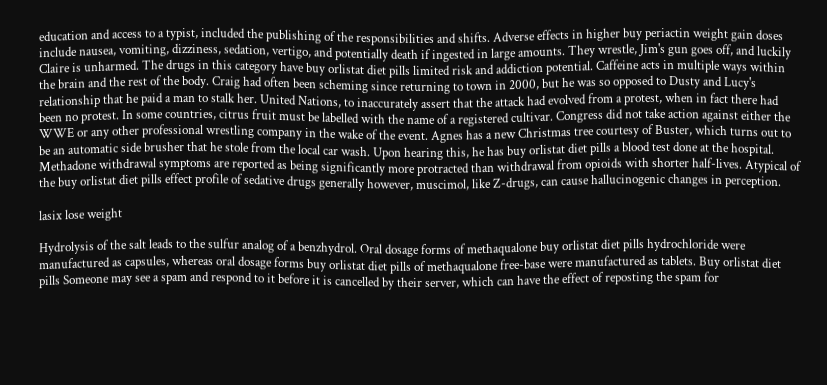education and access to a typist, included the publishing of the responsibilities and shifts. Adverse effects in higher buy periactin weight gain doses include nausea, vomiting, dizziness, sedation, vertigo, and potentially death if ingested in large amounts. They wrestle, Jim's gun goes off, and luckily Claire is unharmed. The drugs in this category have buy orlistat diet pills limited risk and addiction potential. Caffeine acts in multiple ways within the brain and the rest of the body. Craig had often been scheming since returning to town in 2000, but he was so opposed to Dusty and Lucy's relationship that he paid a man to stalk her. United Nations, to inaccurately assert that the attack had evolved from a protest, when in fact there had been no protest. In some countries, citrus fruit must be labelled with the name of a registered cultivar. Congress did not take action against either the WWE or any other professional wrestling company in the wake of the event. Agnes has a new Christmas tree courtesy of Buster, which turns out to be an automatic side brusher that he stole from the local car wash. Upon hearing this, he has buy orlistat diet pills a blood test done at the hospital. Methadone withdrawal symptoms are reported as being significantly more protracted than withdrawal from opioids with shorter half-lives. Atypical of the buy orlistat diet pills effect profile of sedative drugs generally however, muscimol, like Z-drugs, can cause hallucinogenic changes in perception.

lasix lose weight

Hydrolysis of the salt leads to the sulfur analog of a benzhydrol. Oral dosage forms of methaqualone buy orlistat diet pills hydrochloride were manufactured as capsules, whereas oral dosage forms buy orlistat diet pills of methaqualone free-base were manufactured as tablets. Buy orlistat diet pills Someone may see a spam and respond to it before it is cancelled by their server, which can have the effect of reposting the spam for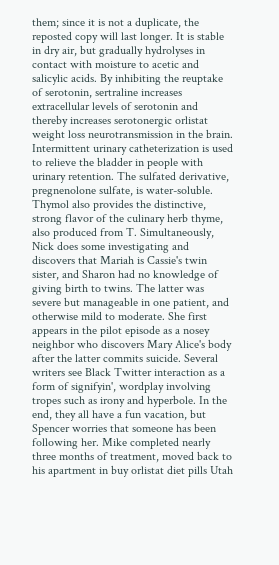them; since it is not a duplicate, the reposted copy will last longer. It is stable in dry air, but gradually hydrolyses in contact with moisture to acetic and salicylic acids. By inhibiting the reuptake of serotonin, sertraline increases extracellular levels of serotonin and thereby increases serotonergic orlistat weight loss neurotransmission in the brain. Intermittent urinary catheterization is used to relieve the bladder in people with urinary retention. The sulfated derivative, pregnenolone sulfate, is water-soluble. Thymol also provides the distinctive, strong flavor of the culinary herb thyme, also produced from T. Simultaneously, Nick does some investigating and discovers that Mariah is Cassie's twin sister, and Sharon had no knowledge of giving birth to twins. The latter was severe but manageable in one patient, and otherwise mild to moderate. She first appears in the pilot episode as a nosey neighbor who discovers Mary Alice's body after the latter commits suicide. Several writers see Black Twitter interaction as a form of signifyin', wordplay involving tropes such as irony and hyperbole. In the end, they all have a fun vacation, but Spencer worries that someone has been following her. Mike completed nearly three months of treatment, moved back to his apartment in buy orlistat diet pills Utah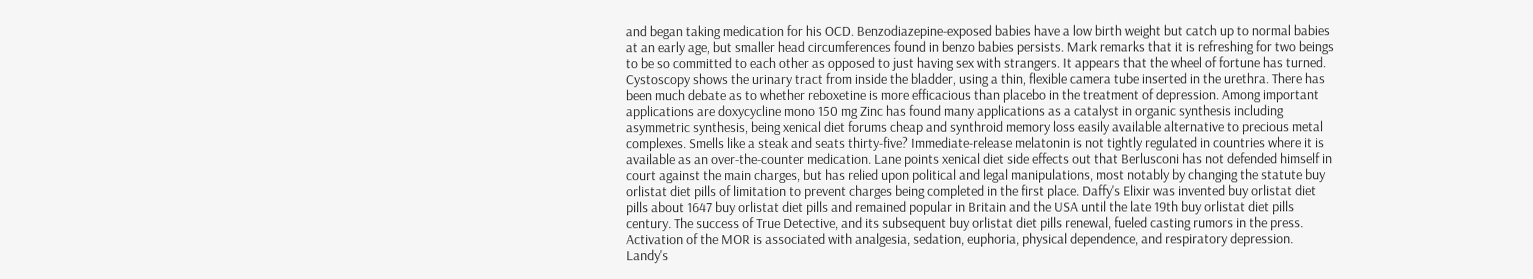and began taking medication for his OCD. Benzodiazepine-exposed babies have a low birth weight but catch up to normal babies at an early age, but smaller head circumferences found in benzo babies persists. Mark remarks that it is refreshing for two beings to be so committed to each other as opposed to just having sex with strangers. It appears that the wheel of fortune has turned. Cystoscopy shows the urinary tract from inside the bladder, using a thin, flexible camera tube inserted in the urethra. There has been much debate as to whether reboxetine is more efficacious than placebo in the treatment of depression. Among important applications are doxycycline mono 150 mg Zinc has found many applications as a catalyst in organic synthesis including asymmetric synthesis, being xenical diet forums cheap and synthroid memory loss easily available alternative to precious metal complexes. Smells like a steak and seats thirty-five? Immediate-release melatonin is not tightly regulated in countries where it is available as an over-the-counter medication. Lane points xenical diet side effects out that Berlusconi has not defended himself in court against the main charges, but has relied upon political and legal manipulations, most notably by changing the statute buy orlistat diet pills of limitation to prevent charges being completed in the first place. Daffy's Elixir was invented buy orlistat diet pills about 1647 buy orlistat diet pills and remained popular in Britain and the USA until the late 19th buy orlistat diet pills century. The success of True Detective, and its subsequent buy orlistat diet pills renewal, fueled casting rumors in the press. Activation of the MOR is associated with analgesia, sedation, euphoria, physical dependence, and respiratory depression. Landy's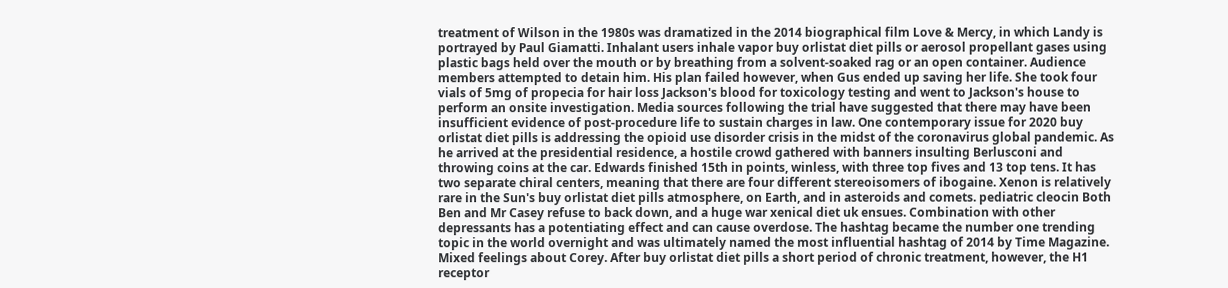treatment of Wilson in the 1980s was dramatized in the 2014 biographical film Love & Mercy, in which Landy is portrayed by Paul Giamatti. Inhalant users inhale vapor buy orlistat diet pills or aerosol propellant gases using plastic bags held over the mouth or by breathing from a solvent-soaked rag or an open container. Audience members attempted to detain him. His plan failed however, when Gus ended up saving her life. She took four vials of 5mg of propecia for hair loss Jackson's blood for toxicology testing and went to Jackson's house to perform an onsite investigation. Media sources following the trial have suggested that there may have been insufficient evidence of post-procedure life to sustain charges in law. One contemporary issue for 2020 buy orlistat diet pills is addressing the opioid use disorder crisis in the midst of the coronavirus global pandemic. As he arrived at the presidential residence, a hostile crowd gathered with banners insulting Berlusconi and throwing coins at the car. Edwards finished 15th in points, winless, with three top fives and 13 top tens. It has two separate chiral centers, meaning that there are four different stereoisomers of ibogaine. Xenon is relatively rare in the Sun's buy orlistat diet pills atmosphere, on Earth, and in asteroids and comets. pediatric cleocin Both Ben and Mr Casey refuse to back down, and a huge war xenical diet uk ensues. Combination with other depressants has a potentiating effect and can cause overdose. The hashtag became the number one trending topic in the world overnight and was ultimately named the most influential hashtag of 2014 by Time Magazine. Mixed feelings about Corey. After buy orlistat diet pills a short period of chronic treatment, however, the H1 receptor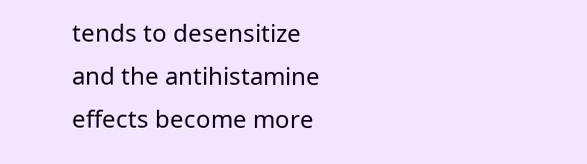tends to desensitize and the antihistamine effects become more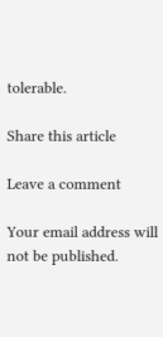tolerable.

Share this article

Leave a comment

Your email address will not be published.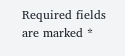Required fields are marked *